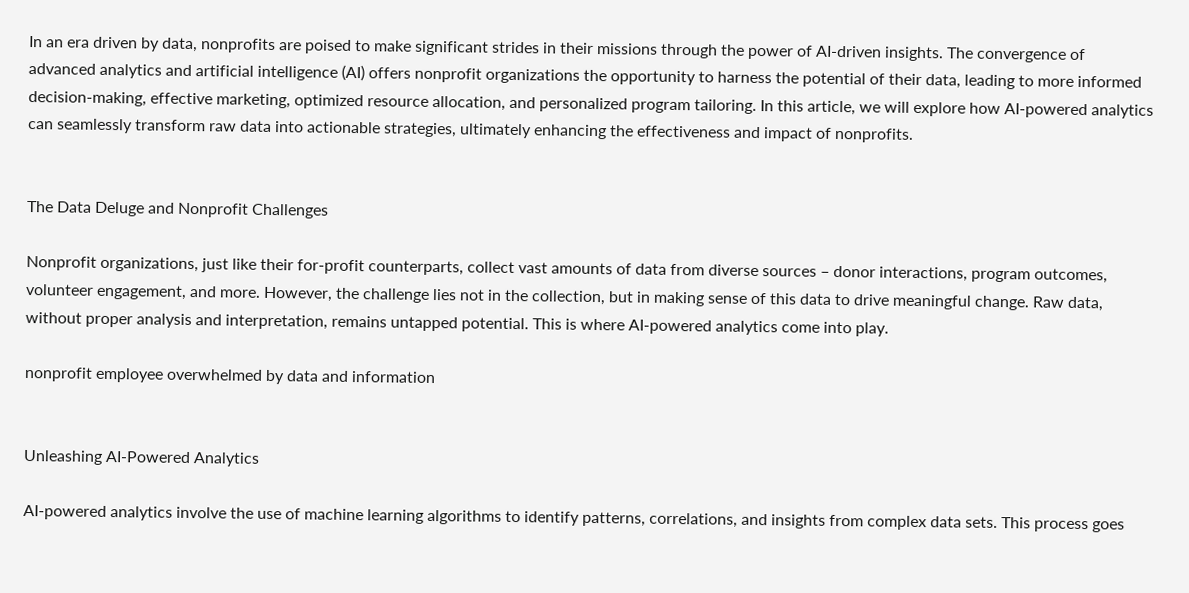In an era driven by data, nonprofits are poised to make significant strides in their missions through the power of AI-driven insights. The convergence of advanced analytics and artificial intelligence (AI) offers nonprofit organizations the opportunity to harness the potential of their data, leading to more informed decision-making, effective marketing, optimized resource allocation, and personalized program tailoring. In this article, we will explore how AI-powered analytics can seamlessly transform raw data into actionable strategies, ultimately enhancing the effectiveness and impact of nonprofits.


The Data Deluge and Nonprofit Challenges

Nonprofit organizations, just like their for-profit counterparts, collect vast amounts of data from diverse sources – donor interactions, program outcomes, volunteer engagement, and more. However, the challenge lies not in the collection, but in making sense of this data to drive meaningful change. Raw data, without proper analysis and interpretation, remains untapped potential. This is where AI-powered analytics come into play.

nonprofit employee overwhelmed by data and information


Unleashing AI-Powered Analytics

AI-powered analytics involve the use of machine learning algorithms to identify patterns, correlations, and insights from complex data sets. This process goes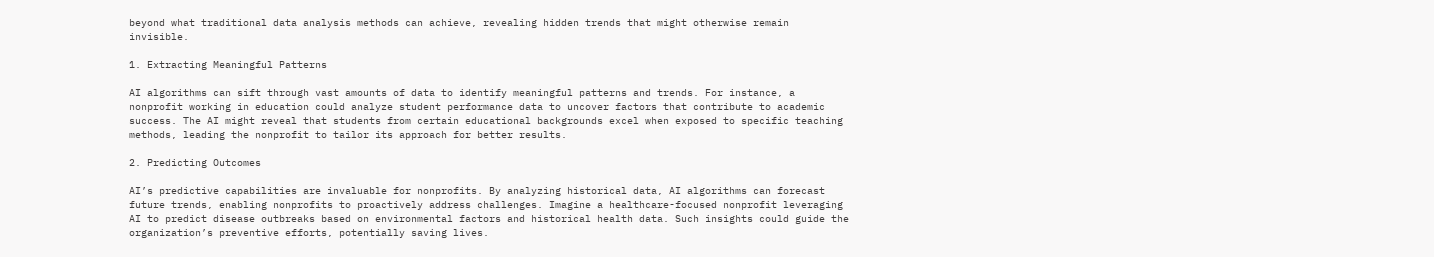beyond what traditional data analysis methods can achieve, revealing hidden trends that might otherwise remain invisible.

1. Extracting Meaningful Patterns

AI algorithms can sift through vast amounts of data to identify meaningful patterns and trends. For instance, a nonprofit working in education could analyze student performance data to uncover factors that contribute to academic success. The AI might reveal that students from certain educational backgrounds excel when exposed to specific teaching methods, leading the nonprofit to tailor its approach for better results.

2. Predicting Outcomes

AI’s predictive capabilities are invaluable for nonprofits. By analyzing historical data, AI algorithms can forecast future trends, enabling nonprofits to proactively address challenges. Imagine a healthcare-focused nonprofit leveraging AI to predict disease outbreaks based on environmental factors and historical health data. Such insights could guide the organization’s preventive efforts, potentially saving lives.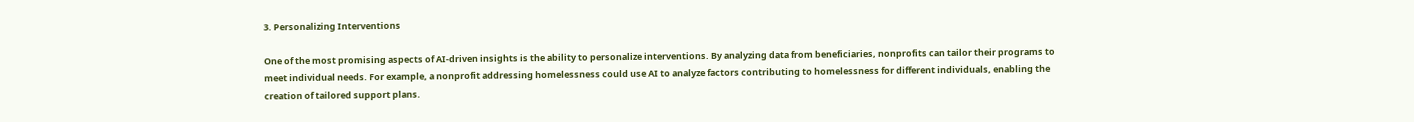3. Personalizing Interventions

One of the most promising aspects of AI-driven insights is the ability to personalize interventions. By analyzing data from beneficiaries, nonprofits can tailor their programs to meet individual needs. For example, a nonprofit addressing homelessness could use AI to analyze factors contributing to homelessness for different individuals, enabling the creation of tailored support plans.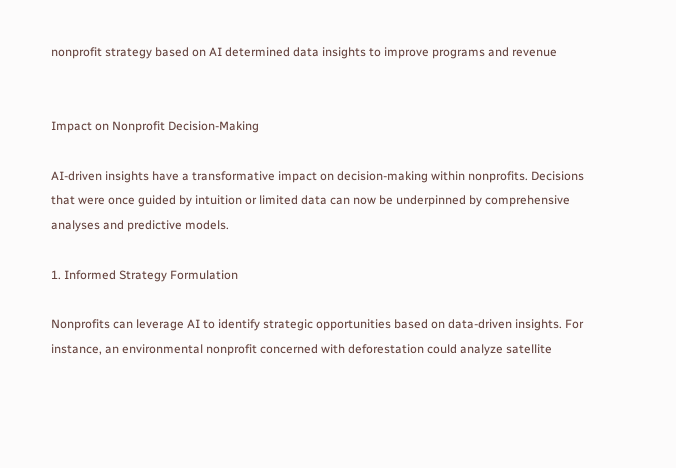nonprofit strategy based on AI determined data insights to improve programs and revenue


Impact on Nonprofit Decision-Making

AI-driven insights have a transformative impact on decision-making within nonprofits. Decisions that were once guided by intuition or limited data can now be underpinned by comprehensive analyses and predictive models.

1. Informed Strategy Formulation

Nonprofits can leverage AI to identify strategic opportunities based on data-driven insights. For instance, an environmental nonprofit concerned with deforestation could analyze satellite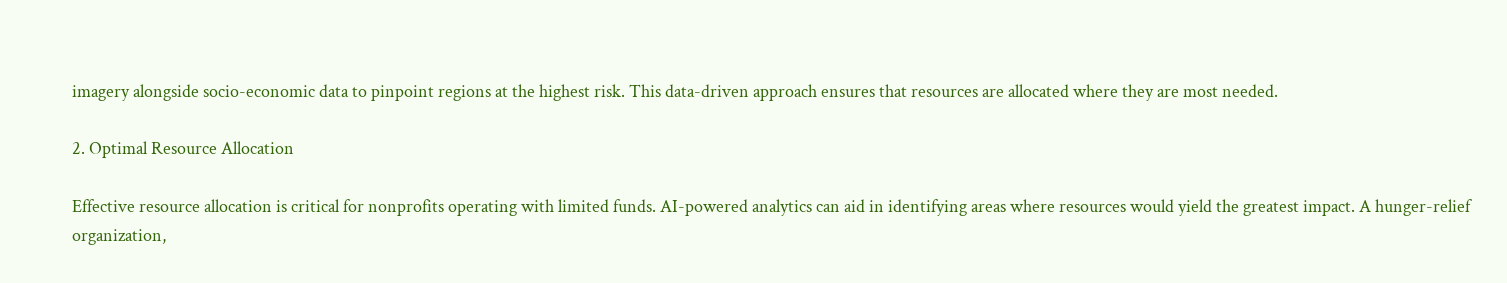imagery alongside socio-economic data to pinpoint regions at the highest risk. This data-driven approach ensures that resources are allocated where they are most needed.

2. Optimal Resource Allocation

Effective resource allocation is critical for nonprofits operating with limited funds. AI-powered analytics can aid in identifying areas where resources would yield the greatest impact. A hunger-relief organization,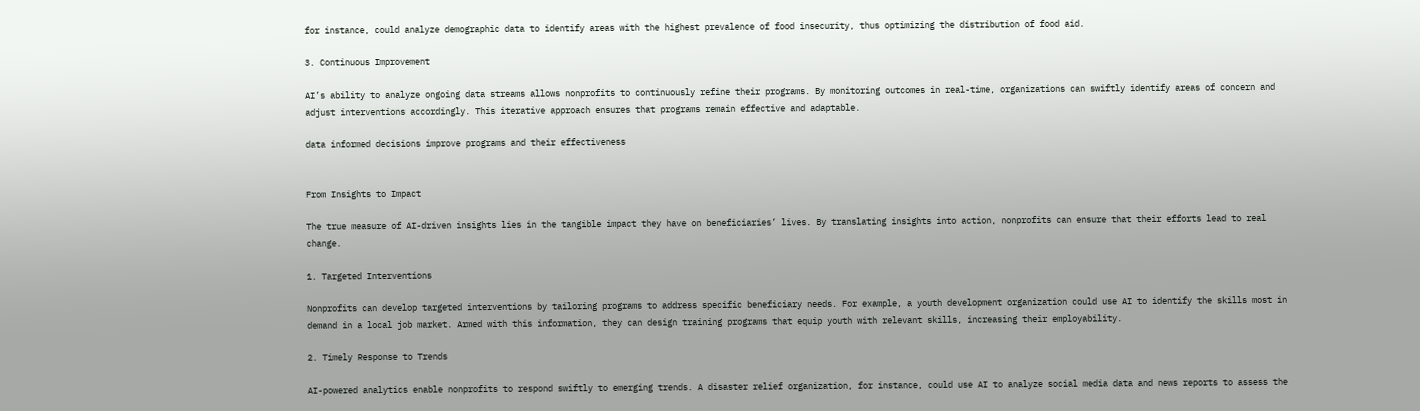for instance, could analyze demographic data to identify areas with the highest prevalence of food insecurity, thus optimizing the distribution of food aid.

3. Continuous Improvement

AI’s ability to analyze ongoing data streams allows nonprofits to continuously refine their programs. By monitoring outcomes in real-time, organizations can swiftly identify areas of concern and adjust interventions accordingly. This iterative approach ensures that programs remain effective and adaptable.

data informed decisions improve programs and their effectiveness


From Insights to Impact

The true measure of AI-driven insights lies in the tangible impact they have on beneficiaries’ lives. By translating insights into action, nonprofits can ensure that their efforts lead to real change.

1. Targeted Interventions

Nonprofits can develop targeted interventions by tailoring programs to address specific beneficiary needs. For example, a youth development organization could use AI to identify the skills most in demand in a local job market. Armed with this information, they can design training programs that equip youth with relevant skills, increasing their employability.

2. Timely Response to Trends

AI-powered analytics enable nonprofits to respond swiftly to emerging trends. A disaster relief organization, for instance, could use AI to analyze social media data and news reports to assess the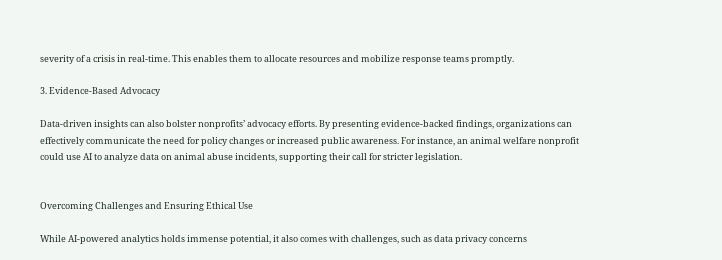severity of a crisis in real-time. This enables them to allocate resources and mobilize response teams promptly.

3. Evidence-Based Advocacy

Data-driven insights can also bolster nonprofits’ advocacy efforts. By presenting evidence-backed findings, organizations can effectively communicate the need for policy changes or increased public awareness. For instance, an animal welfare nonprofit could use AI to analyze data on animal abuse incidents, supporting their call for stricter legislation.


Overcoming Challenges and Ensuring Ethical Use

While AI-powered analytics holds immense potential, it also comes with challenges, such as data privacy concerns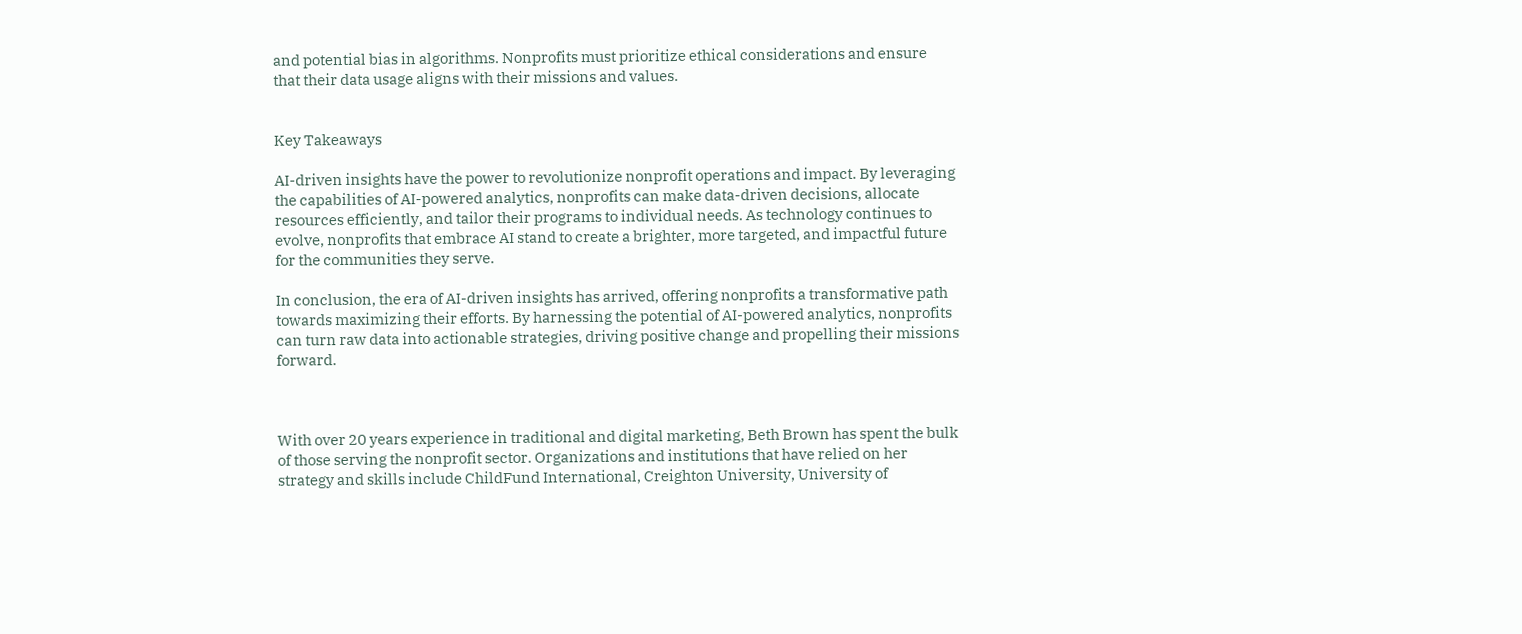and potential bias in algorithms. Nonprofits must prioritize ethical considerations and ensure that their data usage aligns with their missions and values.


Key Takeaways

AI-driven insights have the power to revolutionize nonprofit operations and impact. By leveraging the capabilities of AI-powered analytics, nonprofits can make data-driven decisions, allocate resources efficiently, and tailor their programs to individual needs. As technology continues to evolve, nonprofits that embrace AI stand to create a brighter, more targeted, and impactful future for the communities they serve.

In conclusion, the era of AI-driven insights has arrived, offering nonprofits a transformative path towards maximizing their efforts. By harnessing the potential of AI-powered analytics, nonprofits can turn raw data into actionable strategies, driving positive change and propelling their missions forward.



With over 20 years experience in traditional and digital marketing, Beth Brown has spent the bulk of those serving the nonprofit sector. Organizations and institutions that have relied on her strategy and skills include ChildFund International, Creighton University, University of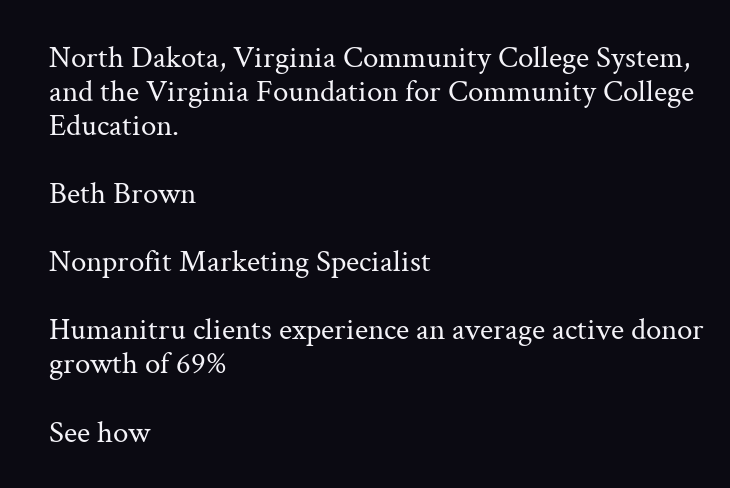North Dakota, Virginia Community College System, and the Virginia Foundation for Community College Education.

Beth Brown

Nonprofit Marketing Specialist

Humanitru clients experience an average active donor growth of 69%

See how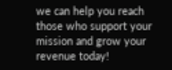we can help you reach those who support your mission and grow your revenue today!